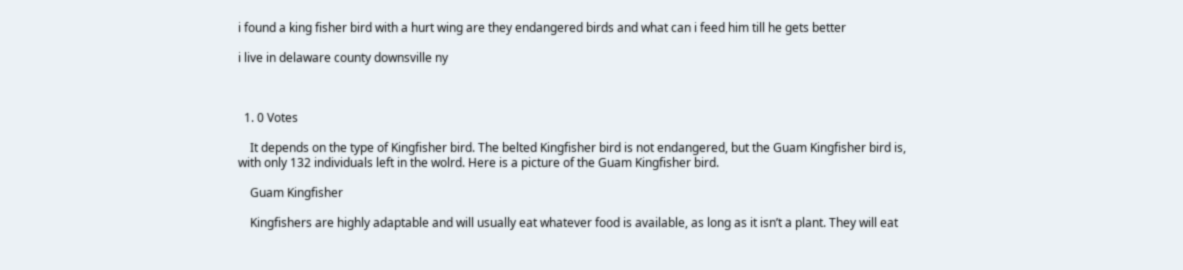i found a king fisher bird with a hurt wing are they endangered birds and what can i feed him till he gets better

i live in delaware county downsville ny



  1. 0 Votes

    It depends on the type of Kingfisher bird. The belted Kingfisher bird is not endangered, but the Guam Kingfisher bird is, with only 132 individuals left in the wolrd. Here is a picture of the Guam Kingfisher bird.

    Guam Kingfisher

    Kingfishers are highly adaptable and will usually eat whatever food is available, as long as it isn’t a plant. They will eat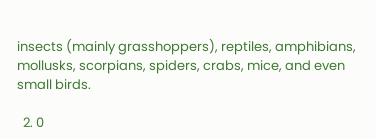insects (mainly grasshoppers), reptiles, amphibians, mollusks, scorpians, spiders, crabs, mice, and even small birds.

  2. 0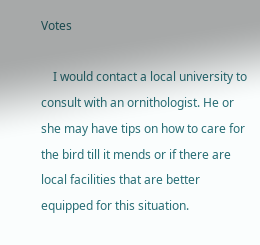Votes

    I would contact a local university to consult with an ornithologist. He or she may have tips on how to care for the bird till it mends or if there are local facilities that are better equipped for this situation.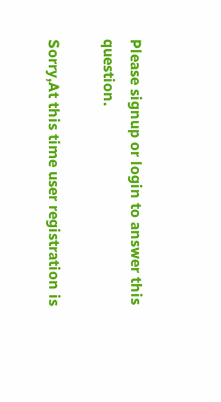Please signup or login to answer this question.

Sorry,At this time user registration is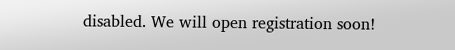disabled. We will open registration soon!